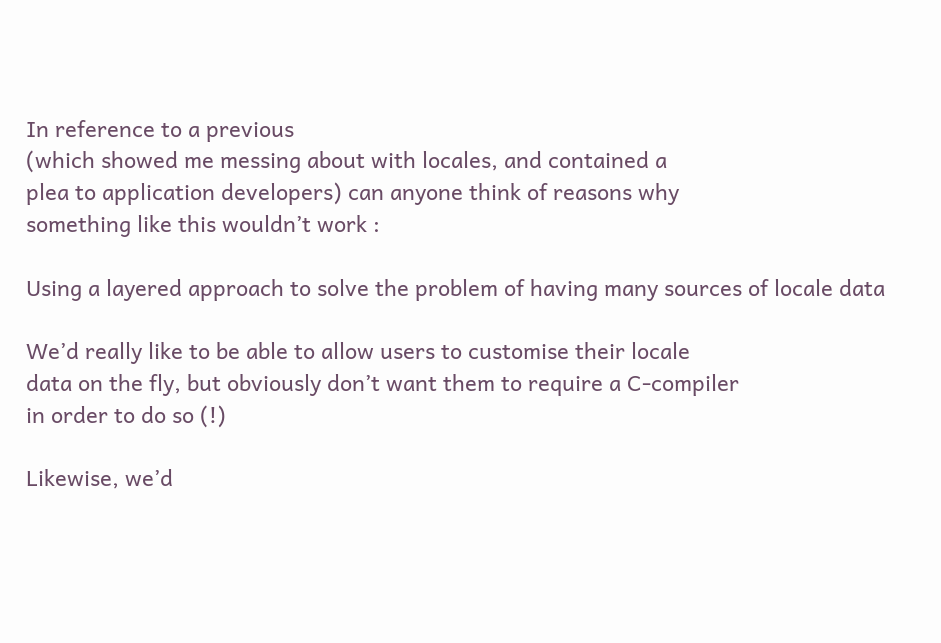In reference to a previous
(which showed me messing about with locales, and contained a
plea to application developers) can anyone think of reasons why
something like this wouldn’t work :

Using a layered approach to solve the problem of having many sources of locale data

We’d really like to be able to allow users to customise their locale
data on the fly, but obviously don’t want them to require a C-compiler
in order to do so (!)

Likewise, we’d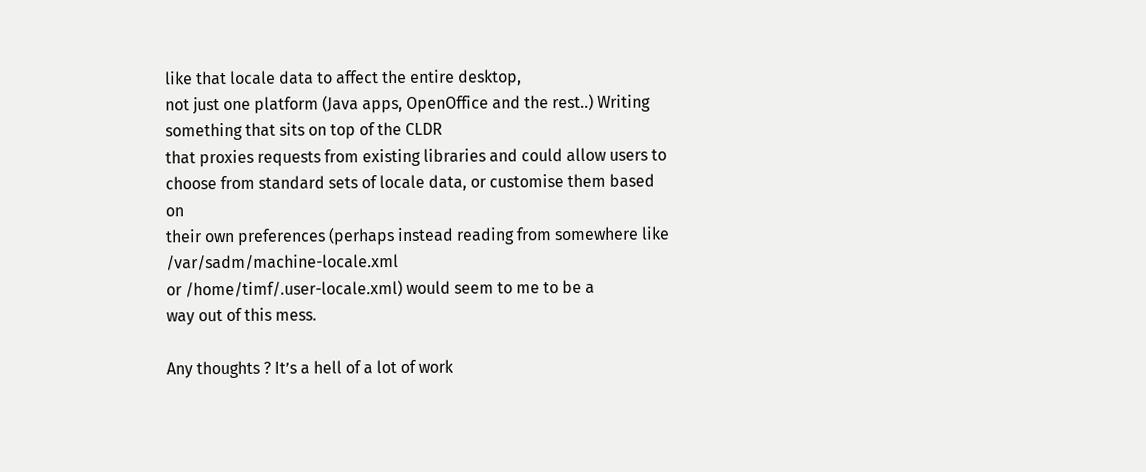like that locale data to affect the entire desktop,
not just one platform (Java apps, OpenOffice and the rest..) Writing
something that sits on top of the CLDR
that proxies requests from existing libraries and could allow users to
choose from standard sets of locale data, or customise them based on
their own preferences (perhaps instead reading from somewhere like /var/sadm/machine-locale.xml
or /home/timf/.user-locale.xml) would seem to me to be a
way out of this mess.

Any thoughts ? It’s a hell of a lot of work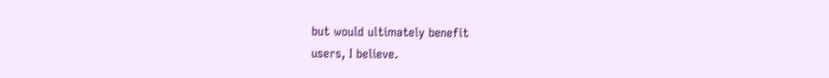but would ultimately benefit
users, I believe.